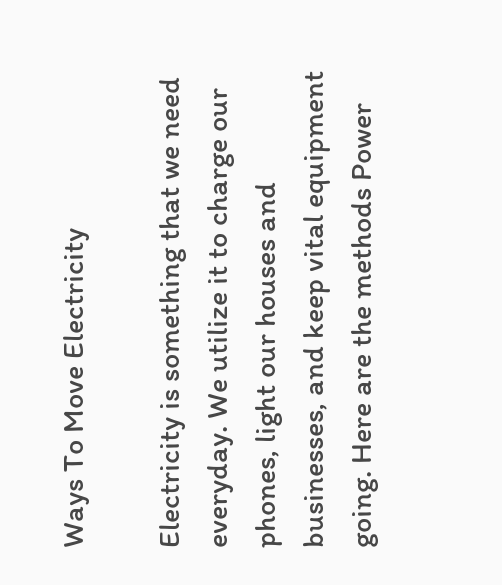Ways To Move Electricity

Electricity is something that we need everyday. We utilize it to charge our phones, light our houses and businesses, and keep vital equipment going. Here are the methods Power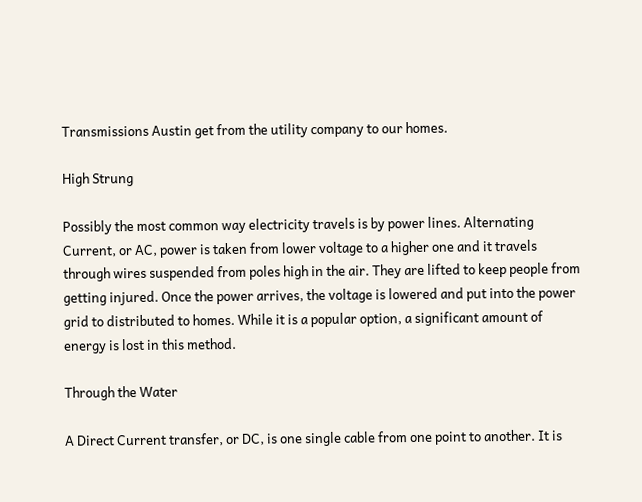Transmissions Austin get from the utility company to our homes.

High Strung

Possibly the most common way electricity travels is by power lines. Alternating Current, or AC, power is taken from lower voltage to a higher one and it travels through wires suspended from poles high in the air. They are lifted to keep people from getting injured. Once the power arrives, the voltage is lowered and put into the power grid to distributed to homes. While it is a popular option, a significant amount of energy is lost in this method.

Through the Water

A Direct Current transfer, or DC, is one single cable from one point to another. It is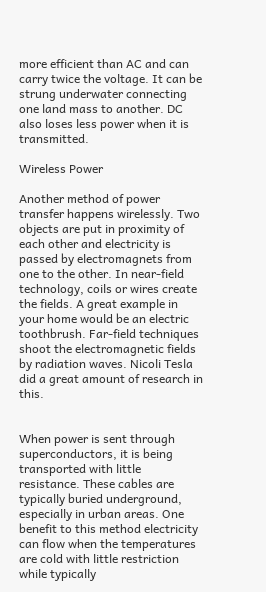more efficient than AC and can carry twice the voltage. It can be strung underwater connecting one land mass to another. DC also loses less power when it is transmitted.

Wireless Power

Another method of power transfer happens wirelessly. Two objects are put in proximity of each other and electricity is passed by electromagnets from one to the other. In near-field technology, coils or wires create the fields. A great example in your home would be an electric toothbrush. Far-field techniques shoot the electromagnetic fields by radiation waves. Nicoli Tesla did a great amount of research in this.


When power is sent through superconductors, it is being transported with little resistance. These cables are typically buried underground, especially in urban areas. One benefit to this method electricity can flow when the temperatures are cold with little restriction while typically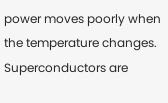power moves poorly when the temperature changes. Superconductors are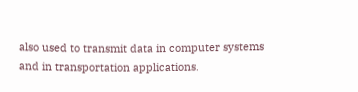also used to transmit data in computer systems and in transportation applications.